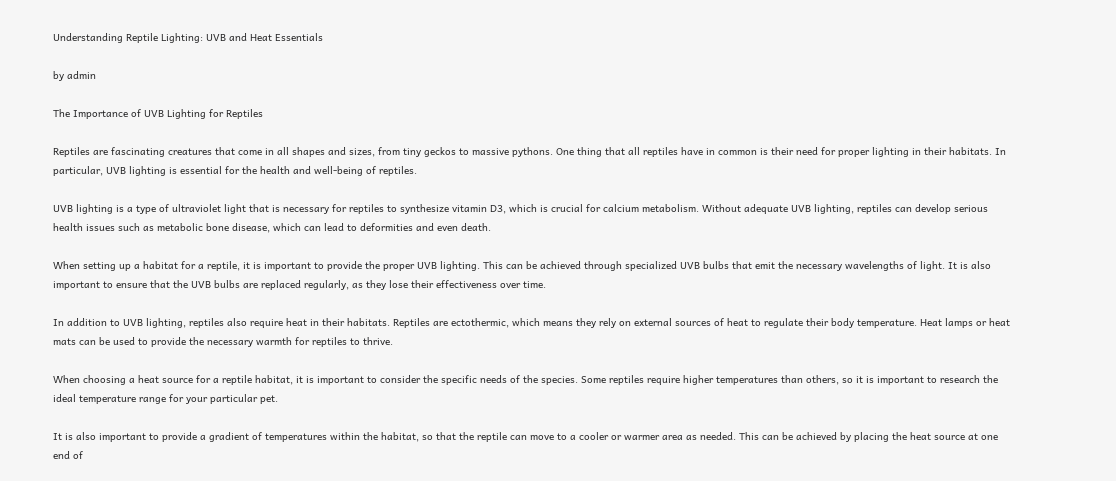Understanding Reptile Lighting: UVB and Heat Essentials

by admin

The Importance of UVB Lighting for Reptiles

Reptiles are fascinating creatures that come in all shapes and sizes, from tiny geckos to massive pythons. One thing that all reptiles have in common is their need for proper lighting in their habitats. In particular, UVB lighting is essential for the health and well-being of reptiles.

UVB lighting is a type of ultraviolet light that is necessary for reptiles to synthesize vitamin D3, which is crucial for calcium metabolism. Without adequate UVB lighting, reptiles can develop serious health issues such as metabolic bone disease, which can lead to deformities and even death.

When setting up a habitat for a reptile, it is important to provide the proper UVB lighting. This can be achieved through specialized UVB bulbs that emit the necessary wavelengths of light. It is also important to ensure that the UVB bulbs are replaced regularly, as they lose their effectiveness over time.

In addition to UVB lighting, reptiles also require heat in their habitats. Reptiles are ectothermic, which means they rely on external sources of heat to regulate their body temperature. Heat lamps or heat mats can be used to provide the necessary warmth for reptiles to thrive.

When choosing a heat source for a reptile habitat, it is important to consider the specific needs of the species. Some reptiles require higher temperatures than others, so it is important to research the ideal temperature range for your particular pet.

It is also important to provide a gradient of temperatures within the habitat, so that the reptile can move to a cooler or warmer area as needed. This can be achieved by placing the heat source at one end of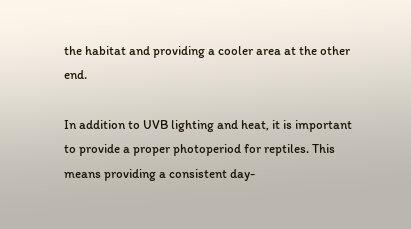the habitat and providing a cooler area at the other end.

In addition to UVB lighting and heat, it is important to provide a proper photoperiod for reptiles. This means providing a consistent day-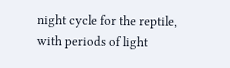night cycle for the reptile, with periods of light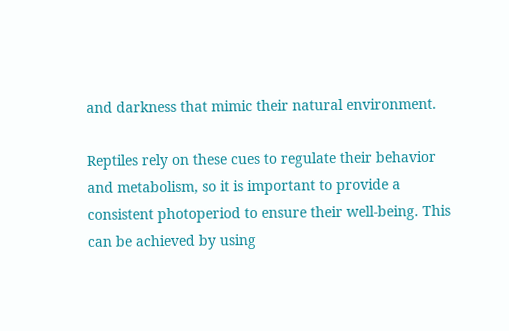and darkness that mimic their natural environment.

Reptiles rely on these cues to regulate their behavior and metabolism, so it is important to provide a consistent photoperiod to ensure their well-being. This can be achieved by using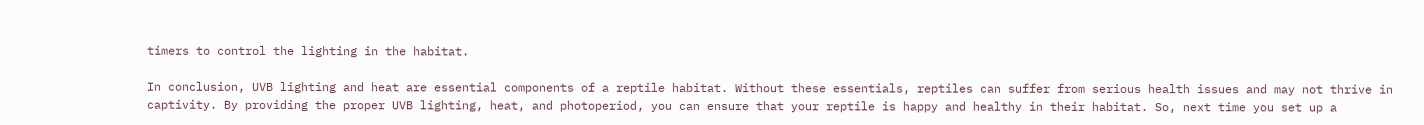timers to control the lighting in the habitat.

In conclusion, UVB lighting and heat are essential components of a reptile habitat. Without these essentials, reptiles can suffer from serious health issues and may not thrive in captivity. By providing the proper UVB lighting, heat, and photoperiod, you can ensure that your reptile is happy and healthy in their habitat. So, next time you set up a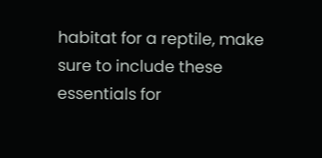habitat for a reptile, make sure to include these essentials for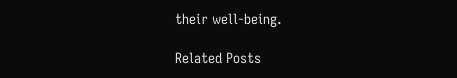their well-being.

Related Posts